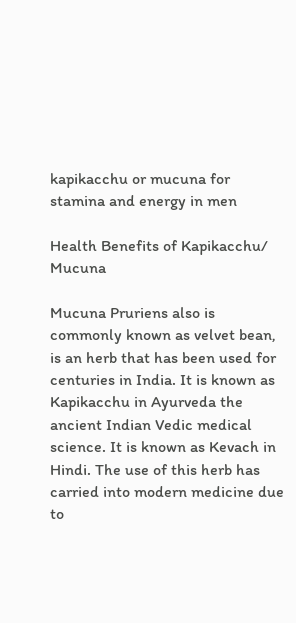kapikacchu or mucuna for stamina and energy in men

Health Benefits of Kapikacchu/ Mucuna

Mucuna Pruriens also is commonly known as velvet bean, is an herb that has been used for centuries in India. It is known as Kapikacchu in Ayurveda the ancient Indian Vedic medical science. It is known as Kevach in Hindi. The use of this herb has carried into modern medicine due to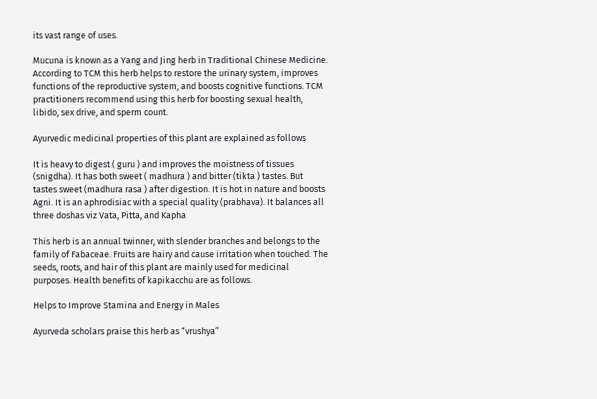its vast range of uses.

Mucuna is known as a Yang and Jing herb in Traditional Chinese Medicine. According to TCM this herb helps to restore the urinary system, improves functions of the reproductive system, and boosts cognitive functions. TCM practitioners recommend using this herb for boosting sexual health, libido, sex drive, and sperm count.

Ayurvedic medicinal properties of this plant are explained as follows

It is heavy to digest ( guru ) and improves the moistness of tissues (snigdha). It has both sweet ( madhura ) and bitter (tikta ) tastes. But tastes sweet (madhura rasa ) after digestion. It is hot in nature and boosts Agni. It is an aphrodisiac with a special quality (prabhava). It balances all three doshas viz Vata, Pitta, and Kapha

This herb is an annual twinner, with slender branches and belongs to the family of Fabaceae. Fruits are hairy and cause irritation when touched. The seeds, roots, and hair of this plant are mainly used for medicinal purposes. Health benefits of kapikacchu are as follows.

Helps to Improve Stamina and Energy in Males

Ayurveda scholars praise this herb as “vrushya”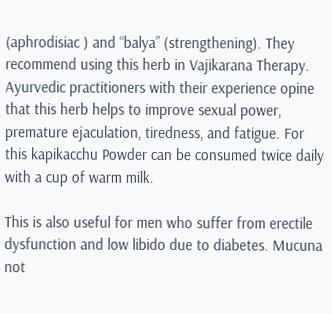(aphrodisiac ) and “balya” (strengthening). They recommend using this herb in Vajikarana Therapy. Ayurvedic practitioners with their experience opine that this herb helps to improve sexual power, premature ejaculation, tiredness, and fatigue. For this kapikacchu Powder can be consumed twice daily with a cup of warm milk.

This is also useful for men who suffer from erectile dysfunction and low libido due to diabetes. Mucuna not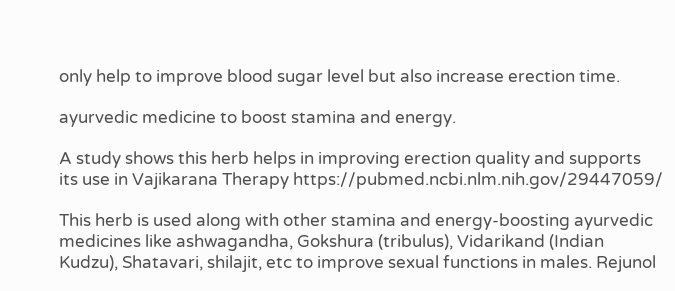only help to improve blood sugar level but also increase erection time.

ayurvedic medicine to boost stamina and energy.

A study shows this herb helps in improving erection quality and supports its use in Vajikarana Therapy https://pubmed.ncbi.nlm.nih.gov/29447059/

This herb is used along with other stamina and energy-boosting ayurvedic medicines like ashwagandha, Gokshura (tribulus), Vidarikand (Indian Kudzu), Shatavari, shilajit, etc to improve sexual functions in males. Rejunol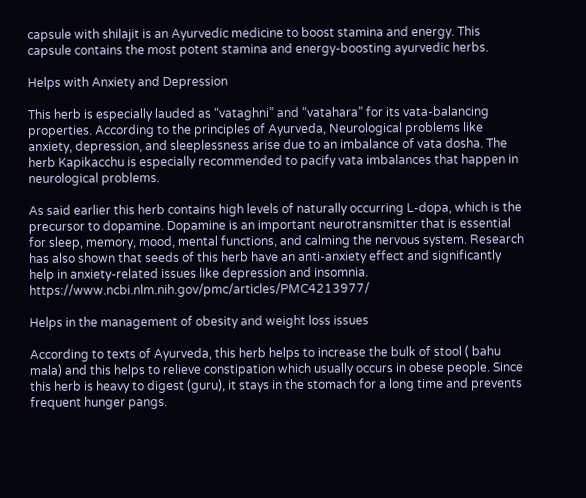capsule with shilajit is an Ayurvedic medicine to boost stamina and energy. This capsule contains the most potent stamina and energy-boosting ayurvedic herbs.

Helps with Anxiety and Depression

This herb is especially lauded as “vataghni” and “vatahara” for its vata-balancing properties. According to the principles of Ayurveda, Neurological problems like anxiety, depression, and sleeplessness arise due to an imbalance of vata dosha. The herb Kapikacchu is especially recommended to pacify vata imbalances that happen in neurological problems.

As said earlier this herb contains high levels of naturally occurring L-dopa, which is the precursor to dopamine. Dopamine is an important neurotransmitter that is essential for sleep, memory, mood, mental functions, and calming the nervous system. Research has also shown that seeds of this herb have an anti-anxiety effect and significantly help in anxiety-related issues like depression and insomnia. https://www.ncbi.nlm.nih.gov/pmc/articles/PMC4213977/

Helps in the management of obesity and weight loss issues

According to texts of Ayurveda, this herb helps to increase the bulk of stool ( bahu mala) and this helps to relieve constipation which usually occurs in obese people. Since this herb is heavy to digest (guru), it stays in the stomach for a long time and prevents frequent hunger pangs.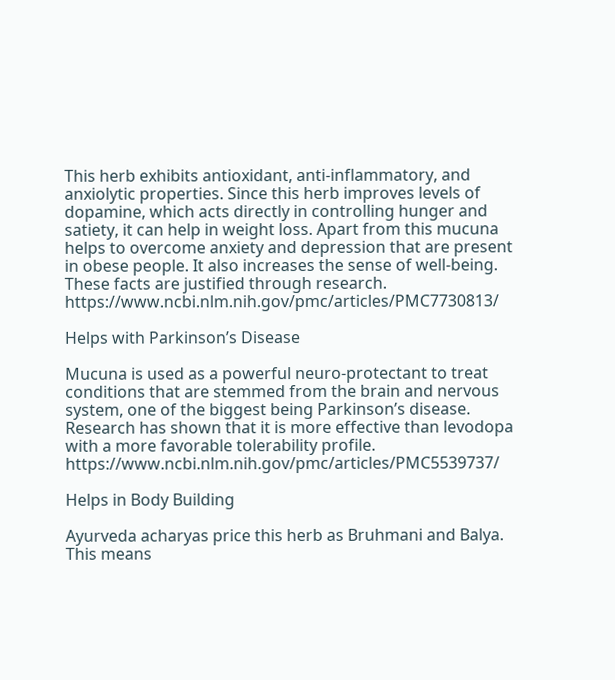This herb exhibits antioxidant, anti-inflammatory, and anxiolytic properties. Since this herb improves levels of dopamine, which acts directly in controlling hunger and satiety, it can help in weight loss. Apart from this mucuna helps to overcome anxiety and depression that are present in obese people. It also increases the sense of well-being. These facts are justified through research. https://www.ncbi.nlm.nih.gov/pmc/articles/PMC7730813/

Helps with Parkinson’s Disease

Mucuna is used as a powerful neuro-protectant to treat conditions that are stemmed from the brain and nervous system, one of the biggest being Parkinson’s disease. Research has shown that it is more effective than levodopa with a more favorable tolerability profile.  https://www.ncbi.nlm.nih.gov/pmc/articles/PMC5539737/

Helps in Body Building

Ayurveda acharyas price this herb as Bruhmani and Balya. This means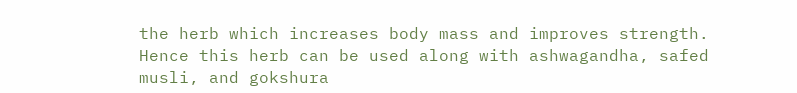the herb which increases body mass and improves strength. Hence this herb can be used along with ashwagandha, safed musli, and gokshura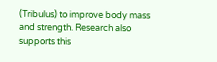(Tribulus) to improve body mass and strength. Research also supports this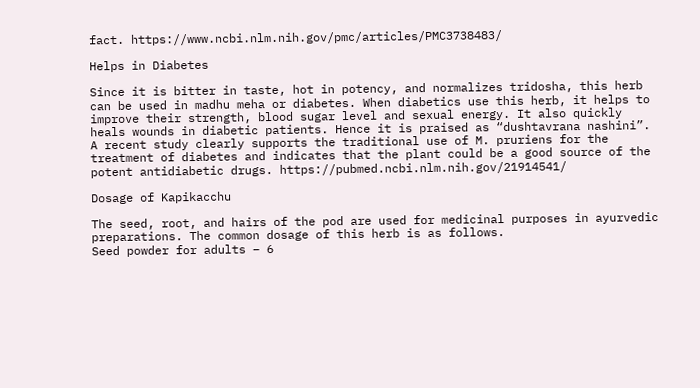fact. https://www.ncbi.nlm.nih.gov/pmc/articles/PMC3738483/

Helps in Diabetes

Since it is bitter in taste, hot in potency, and normalizes tridosha, this herb can be used in madhu meha or diabetes. When diabetics use this herb, it helps to improve their strength, blood sugar level and sexual energy. It also quickly heals wounds in diabetic patients. Hence it is praised as “dushtavrana nashini”. A recent study clearly supports the traditional use of M. pruriens for the treatment of diabetes and indicates that the plant could be a good source of the potent antidiabetic drugs. https://pubmed.ncbi.nlm.nih.gov/21914541/

Dosage of Kapikacchu

The seed, root, and hairs of the pod are used for medicinal purposes in ayurvedic preparations. The common dosage of this herb is as follows.
Seed powder for adults – 6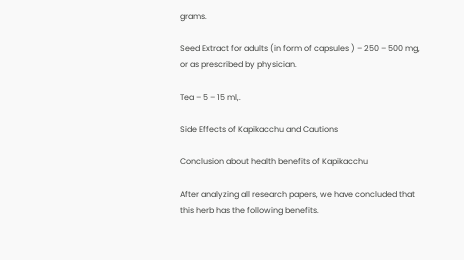grams.

Seed Extract for adults (in form of capsules ) – 250 – 500 mg, or as prescribed by physician.

Tea – 5 – 15 ml,.

Side Effects of Kapikacchu and Cautions

Conclusion about health benefits of Kapikacchu

After analyzing all research papers, we have concluded that this herb has the following benefits.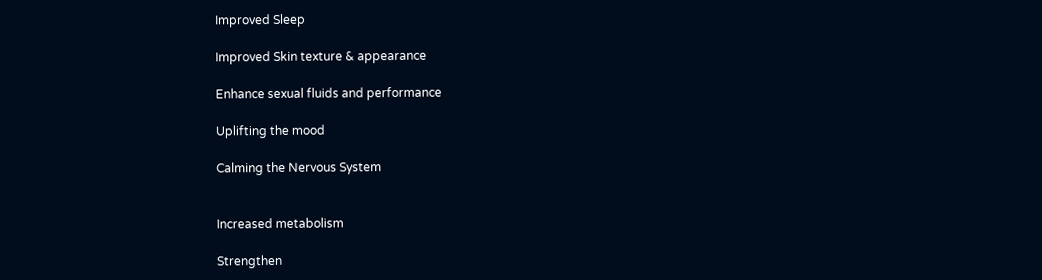Improved Sleep

Improved Skin texture & appearance

Enhance sexual fluids and performance

Uplifting the mood

Calming the Nervous System


Increased metabolism

Strengthen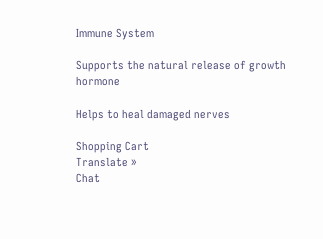Immune System

Supports the natural release of growth hormone

Helps to heal damaged nerves

Shopping Cart
Translate »
Chat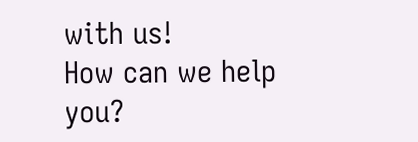with us!
How can we help you?